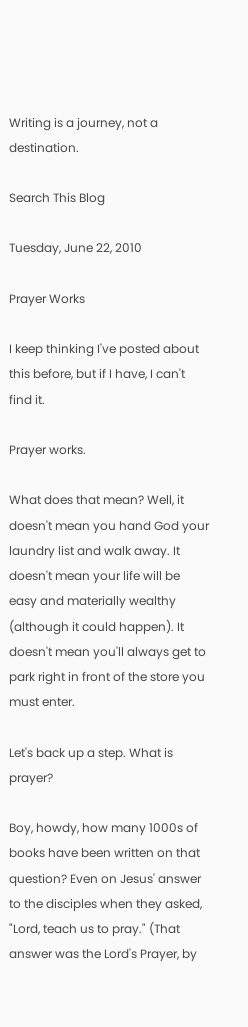Writing is a journey, not a destination.

Search This Blog

Tuesday, June 22, 2010

Prayer Works

I keep thinking I've posted about this before, but if I have, I can't find it.

Prayer works.

What does that mean? Well, it doesn't mean you hand God your laundry list and walk away. It doesn't mean your life will be easy and materially wealthy (although it could happen). It doesn't mean you'll always get to park right in front of the store you must enter.

Let's back up a step. What is prayer?

Boy, howdy, how many 1000s of books have been written on that question? Even on Jesus' answer to the disciples when they asked, "Lord, teach us to pray." (That answer was the Lord's Prayer, by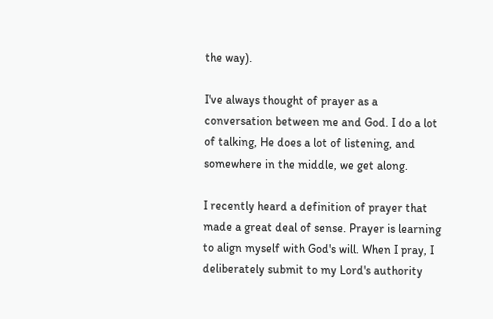the way).

I've always thought of prayer as a conversation between me and God. I do a lot of talking, He does a lot of listening, and somewhere in the middle, we get along.

I recently heard a definition of prayer that made a great deal of sense. Prayer is learning to align myself with God's will. When I pray, I deliberately submit to my Lord's authority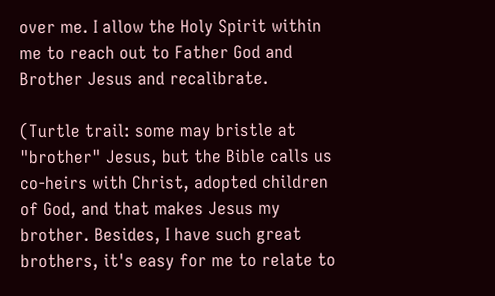over me. I allow the Holy Spirit within me to reach out to Father God and Brother Jesus and recalibrate.

(Turtle trail: some may bristle at "brother" Jesus, but the Bible calls us co-heirs with Christ, adopted children of God, and that makes Jesus my brother. Besides, I have such great brothers, it's easy for me to relate to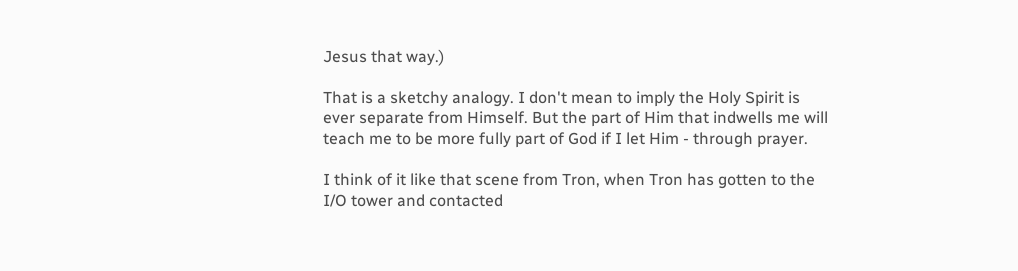Jesus that way.)

That is a sketchy analogy. I don't mean to imply the Holy Spirit is ever separate from Himself. But the part of Him that indwells me will teach me to be more fully part of God if I let Him - through prayer.

I think of it like that scene from Tron, when Tron has gotten to the I/O tower and contacted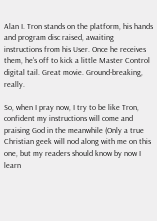Alan I. Tron stands on the platform, his hands and program disc raised, awaiting instructions from his User. Once he receives them, he's off to kick a little Master Control digital tail. Great movie. Ground-breaking, really.

So, when I pray now, I try to be like Tron, confident my instructions will come and praising God in the meanwhile (Only a true Christian geek will nod along with me on this one, but my readers should know by now I learn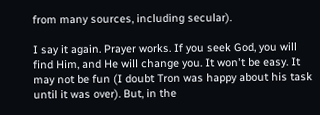from many sources, including secular).

I say it again. Prayer works. If you seek God, you will find Him, and He will change you. It won't be easy. It may not be fun (I doubt Tron was happy about his task until it was over). But, in the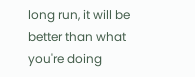long run, it will be better than what you're doing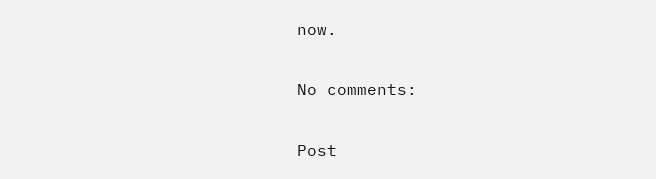now.

No comments:

Post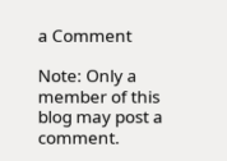a Comment

Note: Only a member of this blog may post a comment.